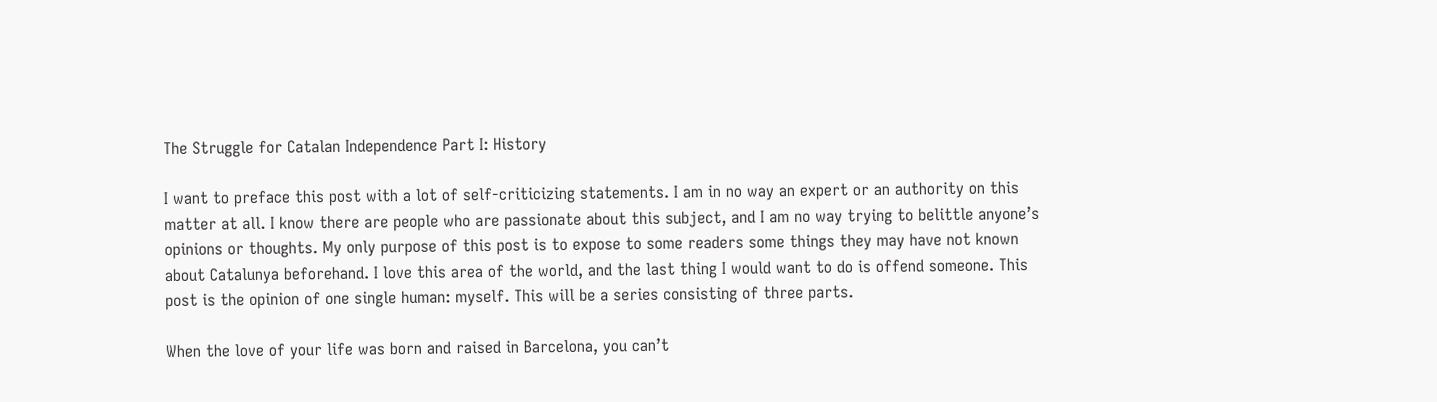The Struggle for Catalan Independence Part I: History

I want to preface this post with a lot of self-criticizing statements. I am in no way an expert or an authority on this matter at all. I know there are people who are passionate about this subject, and I am no way trying to belittle anyone’s opinions or thoughts. My only purpose of this post is to expose to some readers some things they may have not known about Catalunya beforehand. I love this area of the world, and the last thing I would want to do is offend someone. This post is the opinion of one single human: myself. This will be a series consisting of three parts.

When the love of your life was born and raised in Barcelona, you can’t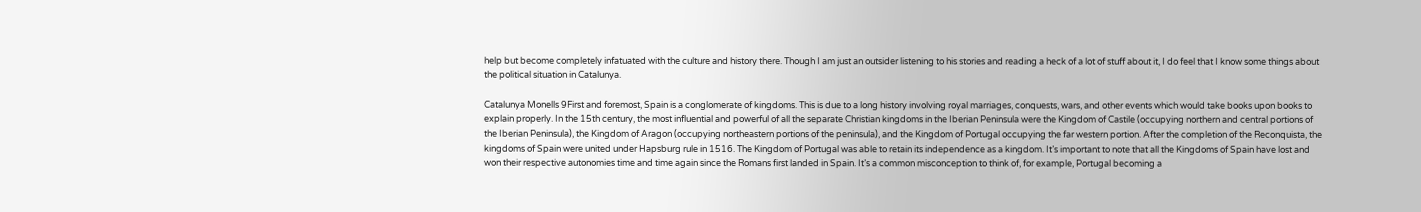help but become completely infatuated with the culture and history there. Though I am just an outsider listening to his stories and reading a heck of a lot of stuff about it, I do feel that I know some things about the political situation in Catalunya.

Catalunya Monells 9First and foremost, Spain is a conglomerate of kingdoms. This is due to a long history involving royal marriages, conquests, wars, and other events which would take books upon books to explain properly. In the 15th century, the most influential and powerful of all the separate Christian kingdoms in the Iberian Peninsula were the Kingdom of Castile (occupying northern and central portions of the Iberian Peninsula), the Kingdom of Aragon (occupying northeastern portions of the peninsula), and the Kingdom of Portugal occupying the far western portion. After the completion of the Reconquista, the kingdoms of Spain were united under Hapsburg rule in 1516. The Kingdom of Portugal was able to retain its independence as a kingdom. It’s important to note that all the Kingdoms of Spain have lost and won their respective autonomies time and time again since the Romans first landed in Spain. It’s a common misconception to think of, for example, Portugal becoming a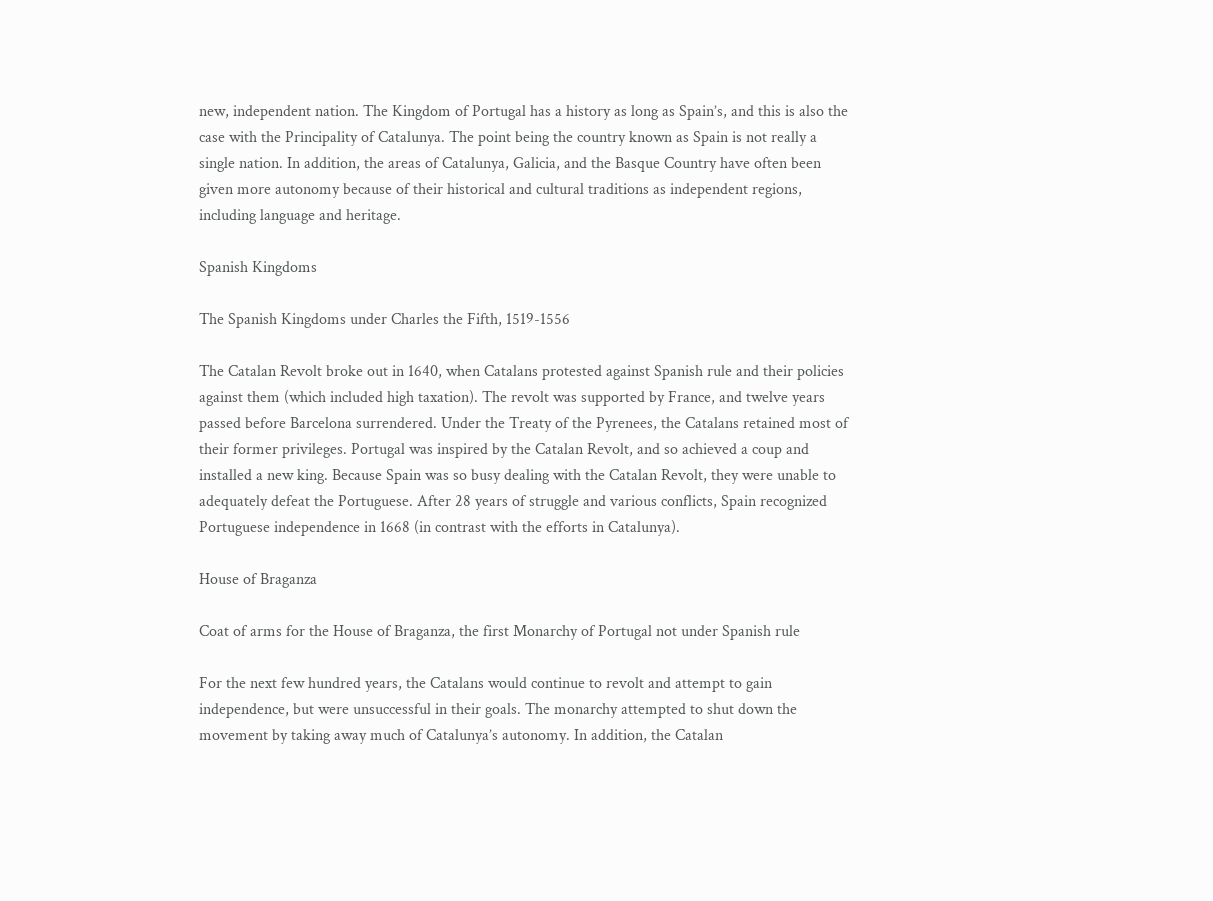new, independent nation. The Kingdom of Portugal has a history as long as Spain’s, and this is also the case with the Principality of Catalunya. The point being the country known as Spain is not really a single nation. In addition, the areas of Catalunya, Galicia, and the Basque Country have often been given more autonomy because of their historical and cultural traditions as independent regions, including language and heritage.

Spanish Kingdoms

The Spanish Kingdoms under Charles the Fifth, 1519-1556

The Catalan Revolt broke out in 1640, when Catalans protested against Spanish rule and their policies against them (which included high taxation). The revolt was supported by France, and twelve years passed before Barcelona surrendered. Under the Treaty of the Pyrenees, the Catalans retained most of their former privileges. Portugal was inspired by the Catalan Revolt, and so achieved a coup and installed a new king. Because Spain was so busy dealing with the Catalan Revolt, they were unable to adequately defeat the Portuguese. After 28 years of struggle and various conflicts, Spain recognized Portuguese independence in 1668 (in contrast with the efforts in Catalunya).

House of Braganza

Coat of arms for the House of Braganza, the first Monarchy of Portugal not under Spanish rule

For the next few hundred years, the Catalans would continue to revolt and attempt to gain independence, but were unsuccessful in their goals. The monarchy attempted to shut down the movement by taking away much of Catalunya’s autonomy. In addition, the Catalan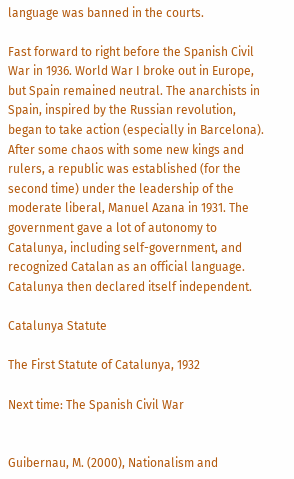language was banned in the courts.

Fast forward to right before the Spanish Civil War in 1936. World War I broke out in Europe, but Spain remained neutral. The anarchists in Spain, inspired by the Russian revolution, began to take action (especially in Barcelona). After some chaos with some new kings and rulers, a republic was established (for the second time) under the leadership of the moderate liberal, Manuel Azana in 1931. The government gave a lot of autonomy to Catalunya, including self-government, and recognized Catalan as an official language. Catalunya then declared itself independent.

Catalunya Statute

The First Statute of Catalunya, 1932

Next time: The Spanish Civil War


Guibernau, M. (2000), Nationalism and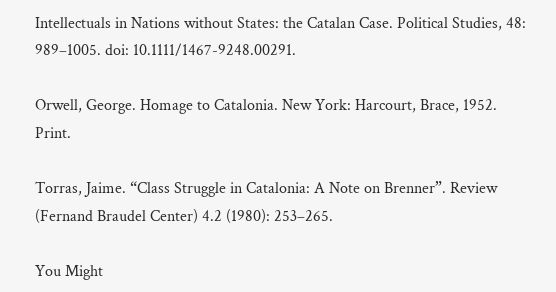Intellectuals in Nations without States: the Catalan Case. Political Studies, 48: 989–1005. doi: 10.1111/1467-9248.00291.

Orwell, George. Homage to Catalonia. New York: Harcourt, Brace, 1952. Print.

Torras, Jaime. “Class Struggle in Catalonia: A Note on Brenner”. Review (Fernand Braudel Center) 4.2 (1980): 253–265.

You Might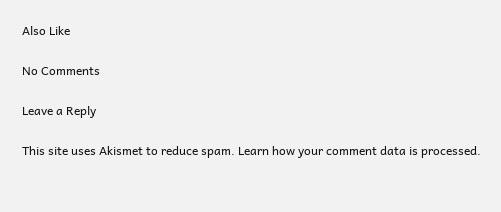Also Like

No Comments

Leave a Reply

This site uses Akismet to reduce spam. Learn how your comment data is processed.